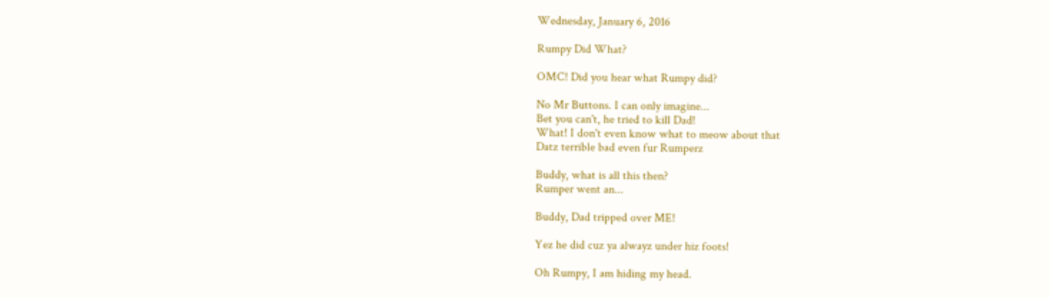Wednesday, January 6, 2016

Rumpy Did What?

OMC! Did you hear what Rumpy did?

No Mr Buttons. I can only imagine...
Bet you can't, he tried to kill Dad!
What! I don't even know what to meow about that
Datz terrible bad even fur Rumperz

Buddy, what is all this then?
Rumper went an...

Buddy, Dad tripped over ME!

Yez he did cuz ya alwayz under hiz foots!

Oh Rumpy, I am hiding my head.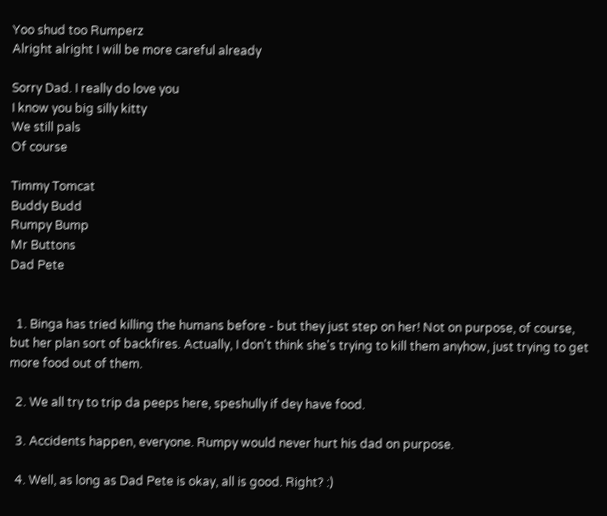Yoo shud too Rumperz
Alright alright I will be more careful already

Sorry Dad. I really do love you
I know you big silly kitty
We still pals
Of course

Timmy Tomcat
Buddy Budd
Rumpy Bump
Mr Buttons
Dad Pete


  1. Binga has tried killing the humans before - but they just step on her! Not on purpose, of course, but her plan sort of backfires. Actually, I don't think she's trying to kill them anyhow, just trying to get more food out of them.

  2. We all try to trip da peeps here, speshully if dey have food.

  3. Accidents happen, everyone. Rumpy would never hurt his dad on purpose.

  4. Well, as long as Dad Pete is okay, all is good. Right? :)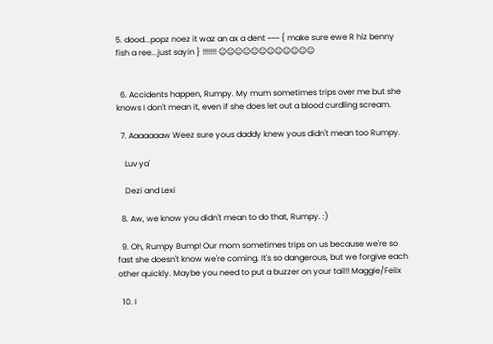5. dood...popz noez it waz an ax a dent ~~~ { make sure ewe R hiz benny fish a ree...just sayin } !!!!!!! ☺☺☺☺☺☺☺☺☺☺☺☺


  6. Accidents happen, Rumpy. My mum sometimes trips over me but she knows I don't mean it, even if she does let out a blood curdling scream.

  7. Aaaaaaaw Weez sure yous daddy knew yous didn't mean too Rumpy.

    Luv ya'

    Dezi and Lexi

  8. Aw, we know you didn't mean to do that, Rumpy. :)

  9. Oh, Rumpy Bump! Our mom sometimes trips on us because we're so fast she doesn't know we're coming. It's so dangerous, but we forgive each other quickly. Maybe you need to put a buzzer on your tail!! Maggie/Felix

  10. I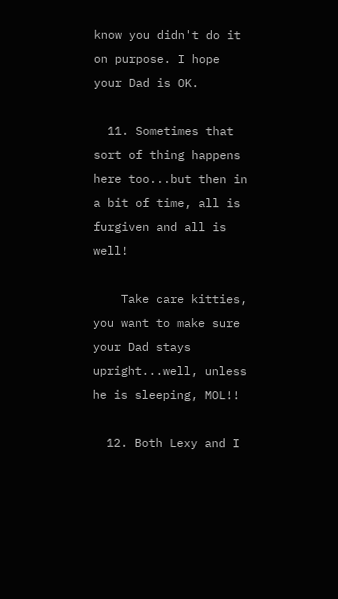know you didn't do it on purpose. I hope your Dad is OK.

  11. Sometimes that sort of thing happens here too...but then in a bit of time, all is furgiven and all is well!

    Take care kitties, you want to make sure your Dad stays upright...well, unless he is sleeping, MOL!!

  12. Both Lexy and I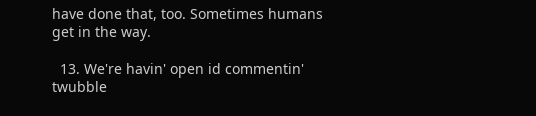have done that, too. Sometimes humans get in the way.

  13. We're havin' open id commentin' twubble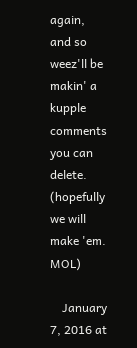again, and so weez'll be makin' a kupple comments you can delete. (hopefully we will make 'em. MOL)

    January 7, 2016 at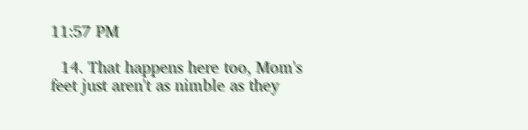11:57 PM

  14. That happens here too, Mom's feet just aren't as nimble as they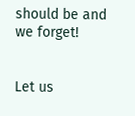should be and we forget!


Let us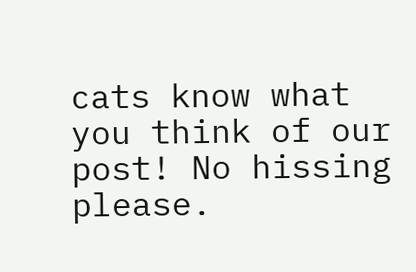cats know what you think of our post! No hissing please.